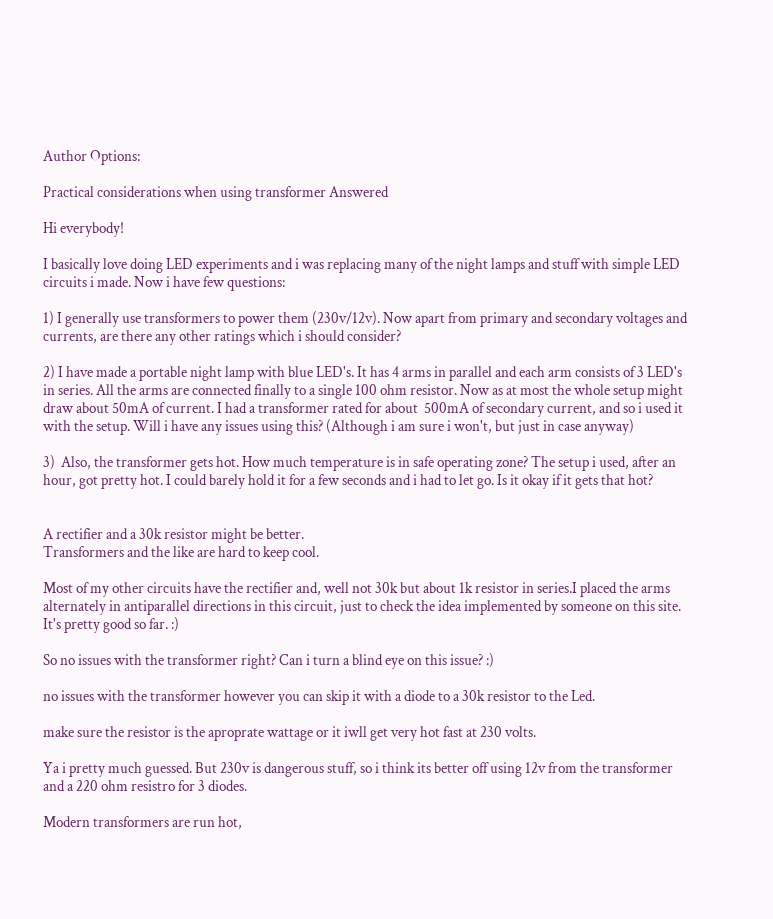Author Options:

Practical considerations when using transformer Answered

Hi everybody!

I basically love doing LED experiments and i was replacing many of the night lamps and stuff with simple LED circuits i made. Now i have few questions:

1) I generally use transformers to power them (230v/12v). Now apart from primary and secondary voltages and currents, are there any other ratings which i should consider?

2) I have made a portable night lamp with blue LED's. It has 4 arms in parallel and each arm consists of 3 LED's in series. All the arms are connected finally to a single 100 ohm resistor. Now as at most the whole setup might draw about 50mA of current. I had a transformer rated for about  500mA of secondary current, and so i used it with the setup. Will i have any issues using this? (Although i am sure i won't, but just in case anyway)

3)  Also, the transformer gets hot. How much temperature is in safe operating zone? The setup i used, after an hour, got pretty hot. I could barely hold it for a few seconds and i had to let go. Is it okay if it gets that hot?


A rectifier and a 30k resistor might be better.
Transformers and the like are hard to keep cool.

Most of my other circuits have the rectifier and, well not 30k but about 1k resistor in series.I placed the arms alternately in antiparallel directions in this circuit, just to check the idea implemented by someone on this site. It's pretty good so far. :)

So no issues with the transformer right? Can i turn a blind eye on this issue? :)

no issues with the transformer however you can skip it with a diode to a 30k resistor to the Led.

make sure the resistor is the aproprate wattage or it iwll get very hot fast at 230 volts.

Ya i pretty much guessed. But 230v is dangerous stuff, so i think its better off using 12v from the transformer and a 220 ohm resistro for 3 diodes.

Modern transformers are run hot,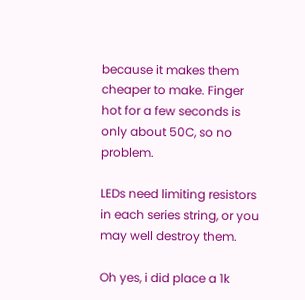because it makes them cheaper to make. Finger hot for a few seconds is only about 50C, so no problem.

LEDs need limiting resistors in each series string, or you may well destroy them.

Oh yes, i did place a 1k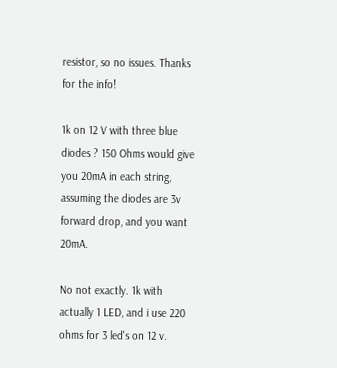resistor, so no issues. Thanks for the info!

1k on 12 V with three blue diodes ? 150 Ohms would give you 20mA in each string, assuming the diodes are 3v forward drop, and you want 20mA.

No not exactly. 1k with actually 1 LED, and i use 220 ohms for 3 led's on 12 v.